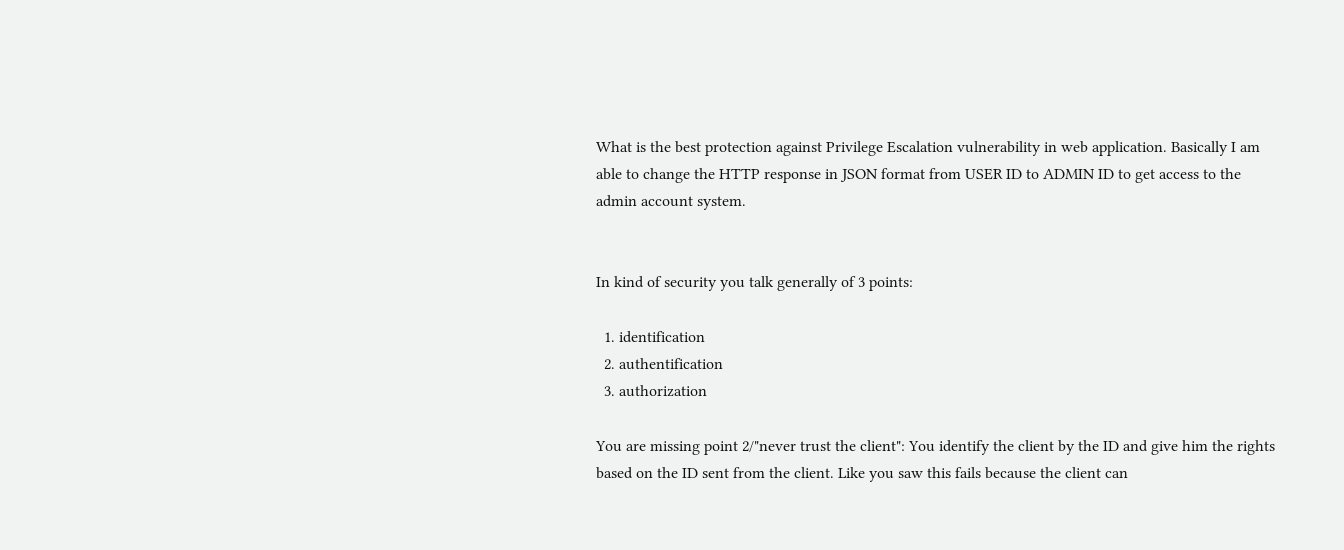What is the best protection against Privilege Escalation vulnerability in web application. Basically I am able to change the HTTP response in JSON format from USER ID to ADMIN ID to get access to the admin account system.


In kind of security you talk generally of 3 points:

  1. identification
  2. authentification
  3. authorization

You are missing point 2/"never trust the client": You identify the client by the ID and give him the rights based on the ID sent from the client. Like you saw this fails because the client can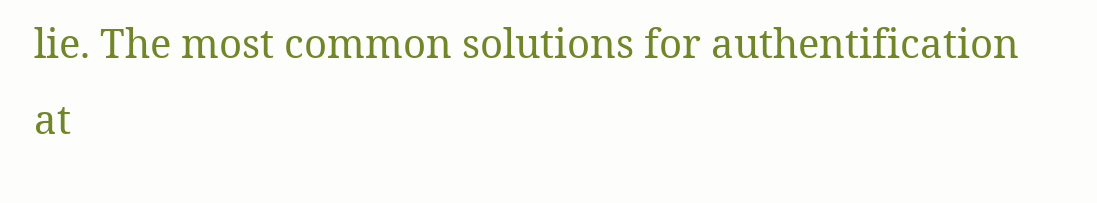lie. The most common solutions for authentification at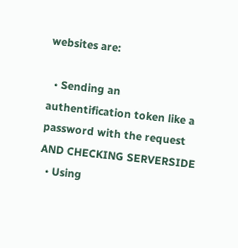websites are:

  • Sending an authentification token like a password with the request AND CHECKING SERVERSIDE
  • Using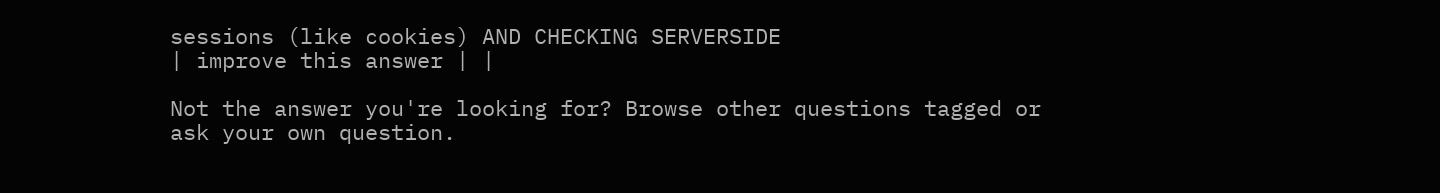sessions (like cookies) AND CHECKING SERVERSIDE
| improve this answer | |

Not the answer you're looking for? Browse other questions tagged or ask your own question.